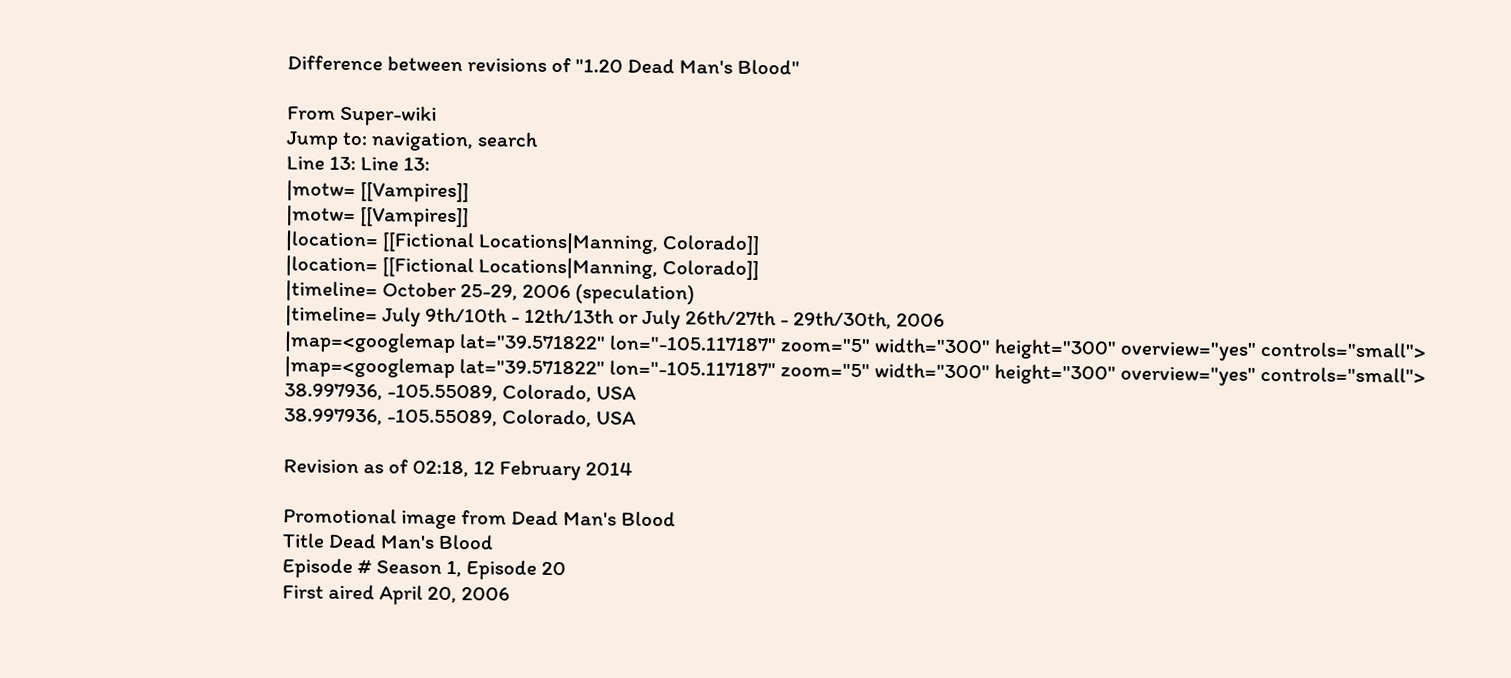Difference between revisions of "1.20 Dead Man's Blood"

From Super-wiki
Jump to: navigation, search
Line 13: Line 13:
|motw= [[Vampires]]
|motw= [[Vampires]]
|location= [[Fictional Locations|Manning, Colorado]]
|location= [[Fictional Locations|Manning, Colorado]]
|timeline= October 25-29, 2006 (speculation)
|timeline= July 9th/10th - 12th/13th or July 26th/27th - 29th/30th, 2006
|map=<googlemap lat="39.571822" lon="-105.117187" zoom="5" width="300" height="300" overview="yes" controls="small">
|map=<googlemap lat="39.571822" lon="-105.117187" zoom="5" width="300" height="300" overview="yes" controls="small">
38.997936, -105.55089, Colorado, USA
38.997936, -105.55089, Colorado, USA

Revision as of 02:18, 12 February 2014

Promotional image from Dead Man's Blood
Title Dead Man's Blood
Episode # Season 1, Episode 20
First aired April 20, 2006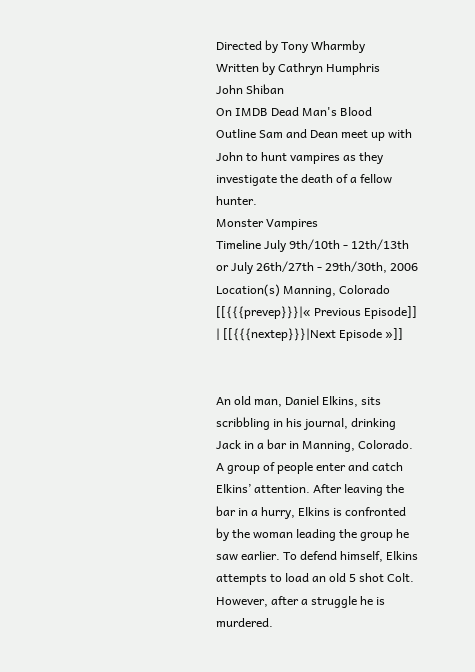Directed by Tony Wharmby
Written by Cathryn Humphris
John Shiban
On IMDB Dead Man's Blood
Outline Sam and Dean meet up with John to hunt vampires as they investigate the death of a fellow hunter.
Monster Vampires
Timeline July 9th/10th - 12th/13th or July 26th/27th - 29th/30th, 2006
Location(s) Manning, Colorado
[[{{{prevep}}}|« Previous Episode]] | [[{{{nextep}}}|Next Episode »]]


An old man, Daniel Elkins, sits scribbling in his journal, drinking Jack in a bar in Manning, Colorado. A group of people enter and catch Elkins’ attention. After leaving the bar in a hurry, Elkins is confronted by the woman leading the group he saw earlier. To defend himself, Elkins attempts to load an old 5 shot Colt. However, after a struggle he is murdered.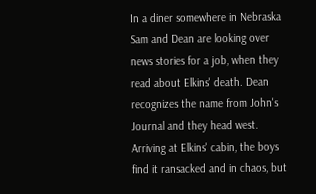In a diner somewhere in Nebraska Sam and Dean are looking over news stories for a job, when they read about Elkins' death. Dean recognizes the name from John's Journal and they head west. Arriving at Elkins' cabin, the boys find it ransacked and in chaos, but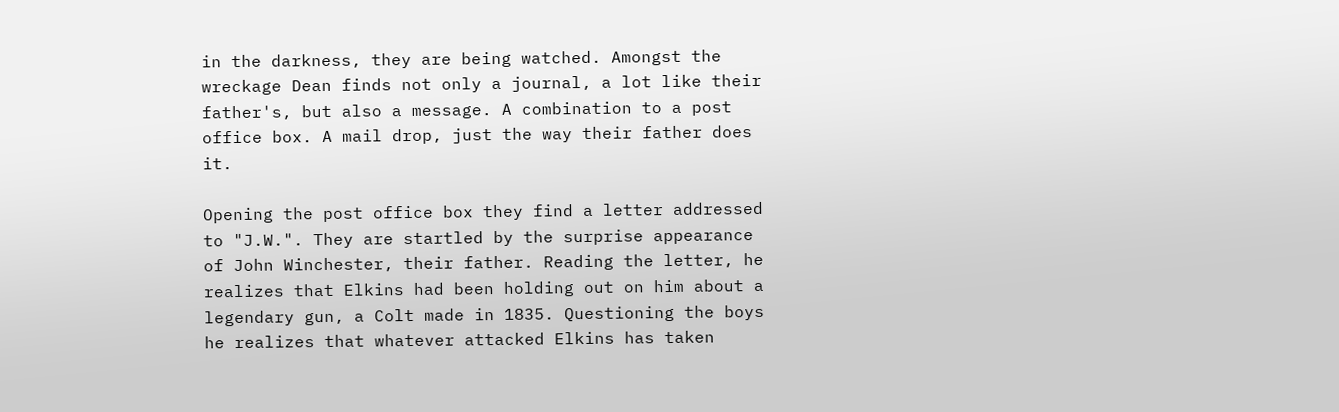in the darkness, they are being watched. Amongst the wreckage Dean finds not only a journal, a lot like their father's, but also a message. A combination to a post office box. A mail drop, just the way their father does it.

Opening the post office box they find a letter addressed to "J.W.". They are startled by the surprise appearance of John Winchester, their father. Reading the letter, he realizes that Elkins had been holding out on him about a legendary gun, a Colt made in 1835. Questioning the boys he realizes that whatever attacked Elkins has taken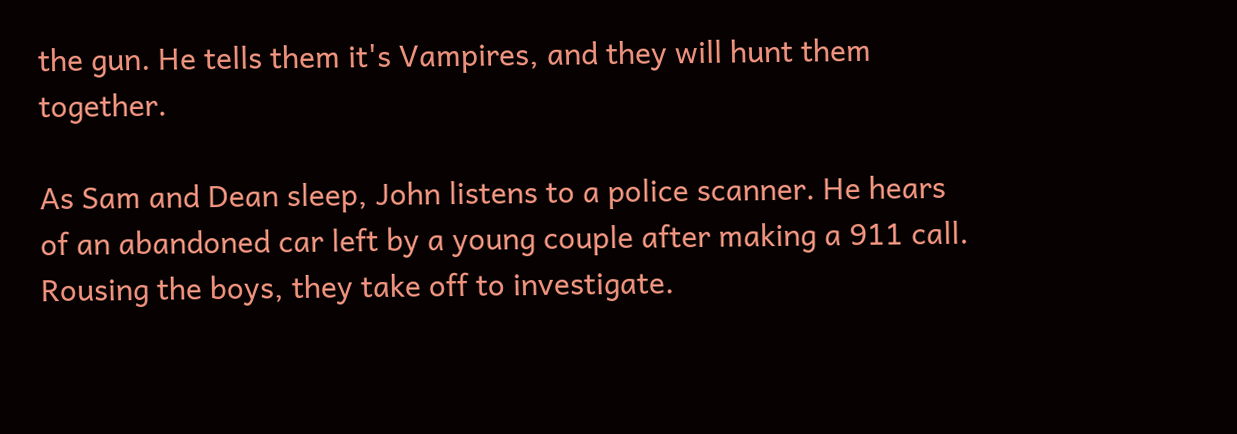the gun. He tells them it's Vampires, and they will hunt them together.

As Sam and Dean sleep, John listens to a police scanner. He hears of an abandoned car left by a young couple after making a 911 call. Rousing the boys, they take off to investigate.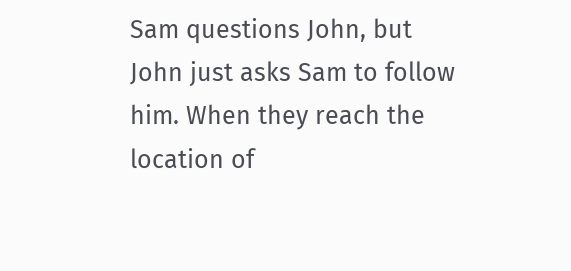Sam questions John, but John just asks Sam to follow him. When they reach the location of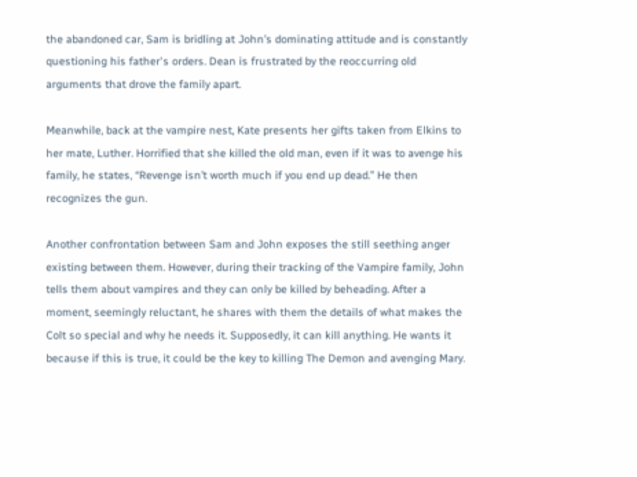the abandoned car, Sam is bridling at John’s dominating attitude and is constantly questioning his father's orders. Dean is frustrated by the reoccurring old arguments that drove the family apart.

Meanwhile, back at the vampire nest, Kate presents her gifts taken from Elkins to her mate, Luther. Horrified that she killed the old man, even if it was to avenge his family, he states, “Revenge isn’t worth much if you end up dead.” He then recognizes the gun.

Another confrontation between Sam and John exposes the still seething anger existing between them. However, during their tracking of the Vampire family, John tells them about vampires and they can only be killed by beheading. After a moment, seemingly reluctant, he shares with them the details of what makes the Colt so special and why he needs it. Supposedly, it can kill anything. He wants it because if this is true, it could be the key to killing The Demon and avenging Mary.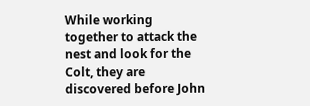While working together to attack the nest and look for the Colt, they are discovered before John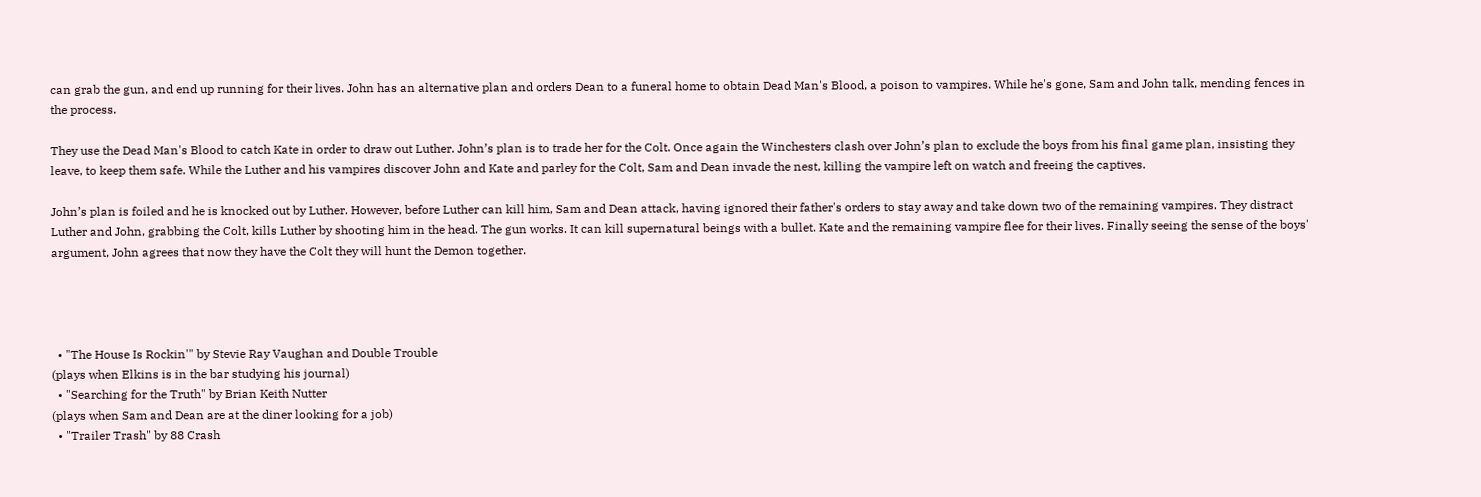can grab the gun, and end up running for their lives. John has an alternative plan and orders Dean to a funeral home to obtain Dead Man's Blood, a poison to vampires. While he's gone, Sam and John talk, mending fences in the process.

They use the Dead Man's Blood to catch Kate in order to draw out Luther. John’s plan is to trade her for the Colt. Once again the Winchesters clash over John’s plan to exclude the boys from his final game plan, insisting they leave, to keep them safe. While the Luther and his vampires discover John and Kate and parley for the Colt, Sam and Dean invade the nest, killing the vampire left on watch and freeing the captives.

John’s plan is foiled and he is knocked out by Luther. However, before Luther can kill him, Sam and Dean attack, having ignored their father's orders to stay away and take down two of the remaining vampires. They distract Luther and John, grabbing the Colt, kills Luther by shooting him in the head. The gun works. It can kill supernatural beings with a bullet. Kate and the remaining vampire flee for their lives. Finally seeing the sense of the boys' argument, John agrees that now they have the Colt they will hunt the Demon together.




  • "The House Is Rockin'" by Stevie Ray Vaughan and Double Trouble
(plays when Elkins is in the bar studying his journal)
  • "Searching for the Truth" by Brian Keith Nutter
(plays when Sam and Dean are at the diner looking for a job)
  • "Trailer Trash" by 88 Crash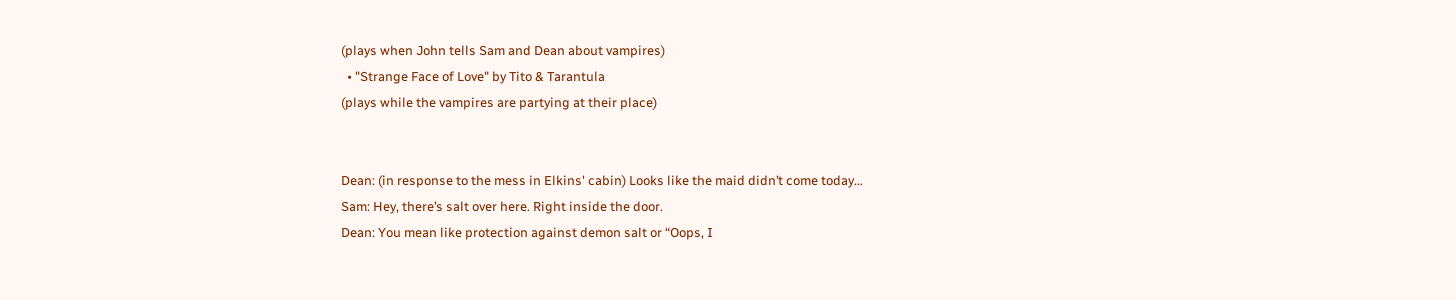(plays when John tells Sam and Dean about vampires)
  • "Strange Face of Love" by Tito & Tarantula
(plays while the vampires are partying at their place)


Dean: (in response to the mess in Elkins' cabin) Looks like the maid didn’t come today…
Sam: Hey, there’s salt over here. Right inside the door.
Dean: You mean like protection against demon salt or “Oops, I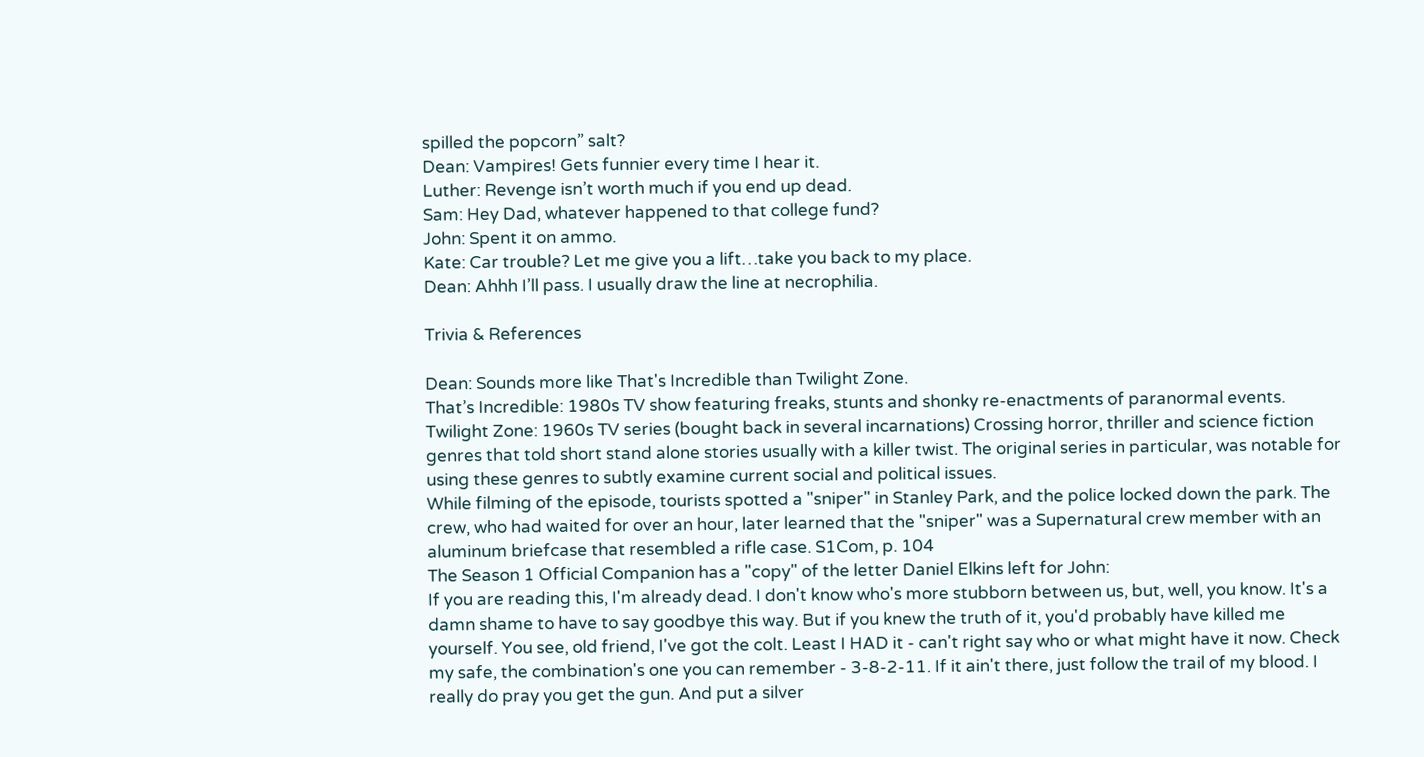spilled the popcorn” salt?
Dean: Vampires! Gets funnier every time I hear it.
Luther: Revenge isn’t worth much if you end up dead.
Sam: Hey Dad, whatever happened to that college fund?
John: Spent it on ammo.
Kate: Car trouble? Let me give you a lift…take you back to my place.
Dean: Ahhh I’ll pass. I usually draw the line at necrophilia.

Trivia & References

Dean: Sounds more like That's Incredible than Twilight Zone.
That’s Incredible: 1980s TV show featuring freaks, stunts and shonky re-enactments of paranormal events.
Twilight Zone: 1960s TV series (bought back in several incarnations) Crossing horror, thriller and science fiction genres that told short stand alone stories usually with a killer twist. The original series in particular, was notable for using these genres to subtly examine current social and political issues.
While filming of the episode, tourists spotted a "sniper" in Stanley Park, and the police locked down the park. The crew, who had waited for over an hour, later learned that the "sniper" was a Supernatural crew member with an aluminum briefcase that resembled a rifle case. S1Com, p. 104
The Season 1 Official Companion has a "copy" of the letter Daniel Elkins left for John:
If you are reading this, I'm already dead. I don't know who's more stubborn between us, but, well, you know. It's a damn shame to have to say goodbye this way. But if you knew the truth of it, you'd probably have killed me yourself. You see, old friend, I've got the colt. Least I HAD it - can't right say who or what might have it now. Check my safe, the combination's one you can remember - 3-8-2-11. If it ain't there, just follow the trail of my blood. I really do pray you get the gun. And put a silver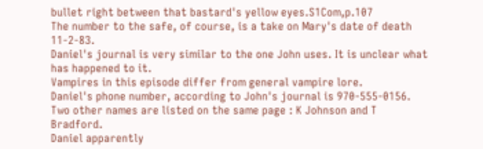bullet right between that bastard's yellow eyes.S1Com,p.107
The number to the safe, of course, is a take on Mary's date of death 11-2-83.
Daniel's journal is very similar to the one John uses. It is unclear what has happened to it.
Vampires in this episode differ from general vampire lore.
Daniel's phone number, according to John's journal is 970-555-0156. Two other names are listed on the same page : K Johnson and T Bradford.
Daniel apparently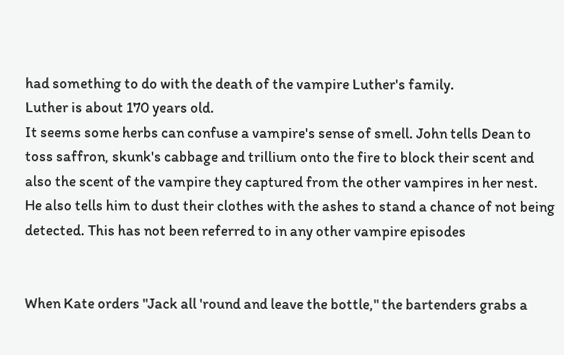had something to do with the death of the vampire Luther's family.
Luther is about 170 years old.
It seems some herbs can confuse a vampire's sense of smell. John tells Dean to toss saffron, skunk's cabbage and trillium onto the fire to block their scent and also the scent of the vampire they captured from the other vampires in her nest. He also tells him to dust their clothes with the ashes to stand a chance of not being detected. This has not been referred to in any other vampire episodes


When Kate orders "Jack all 'round and leave the bottle," the bartenders grabs a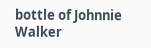bottle of Johnnie Walker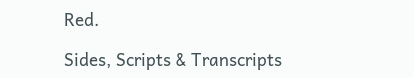Red.

Sides, Scripts & Transcripts